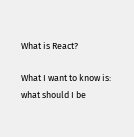What is React?

What I want to know is: what should I be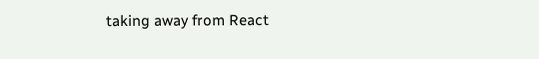taking away from React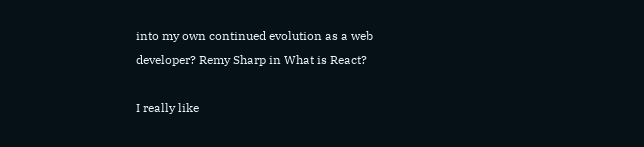into my own continued evolution as a web developer? Remy Sharp in What is React?

I really like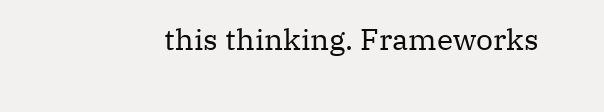this thinking. Frameworks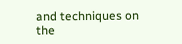and techniques on the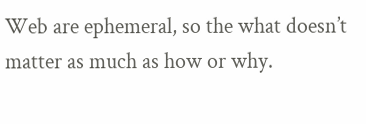Web are ephemeral, so the what doesn’t matter as much as how or why.